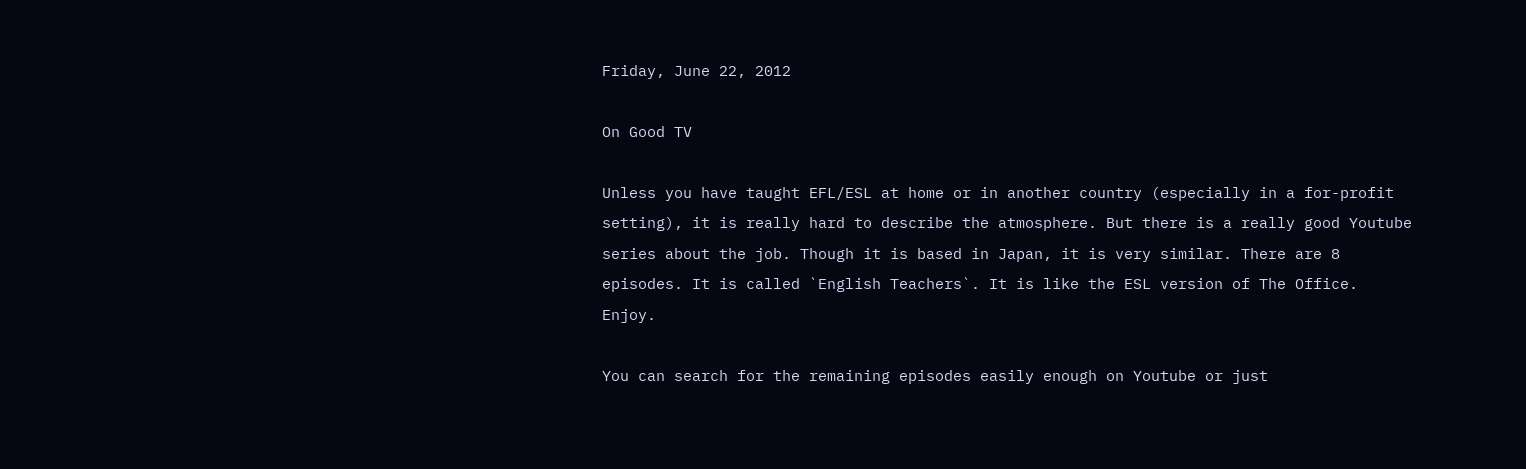Friday, June 22, 2012

On Good TV

Unless you have taught EFL/ESL at home or in another country (especially in a for-profit setting), it is really hard to describe the atmosphere. But there is a really good Youtube series about the job. Though it is based in Japan, it is very similar. There are 8 episodes. It is called `English Teachers`. It is like the ESL version of The Office. Enjoy.

You can search for the remaining episodes easily enough on Youtube or just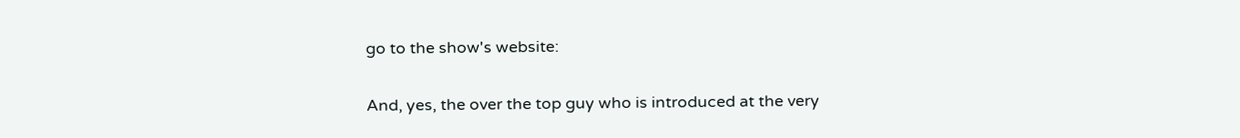go to the show's website:

And, yes, the over the top guy who is introduced at the very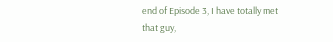end of Episode 3, I have totally met that guy,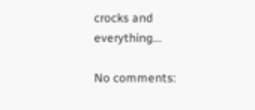crocks and everything...

No comments: